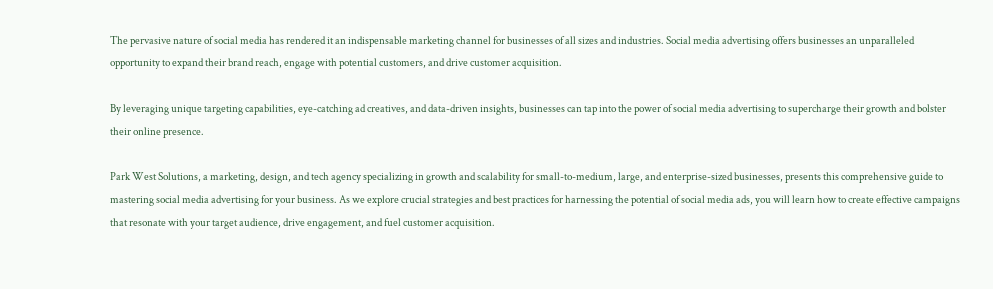The pervasive nature of social media has rendered it an indispensable marketing channel for businesses of all sizes and industries. Social media advertising offers businesses an unparalleled opportunity to expand their brand reach, engage with potential customers, and drive customer acquisition.

By leveraging unique targeting capabilities, eye-catching ad creatives, and data-driven insights, businesses can tap into the power of social media advertising to supercharge their growth and bolster their online presence.

Park West Solutions, a marketing, design, and tech agency specializing in growth and scalability for small-to-medium, large, and enterprise-sized businesses, presents this comprehensive guide to mastering social media advertising for your business. As we explore crucial strategies and best practices for harnessing the potential of social media ads, you will learn how to create effective campaigns that resonate with your target audience, drive engagement, and fuel customer acquisition.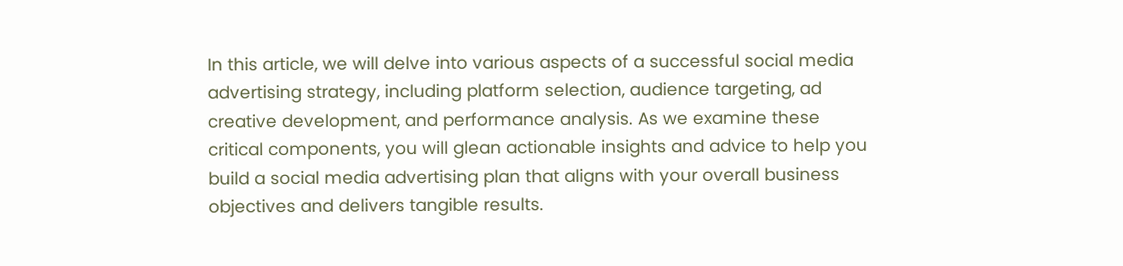In this article, we will delve into various aspects of a successful social media advertising strategy, including platform selection, audience targeting, ad creative development, and performance analysis. As we examine these critical components, you will glean actionable insights and advice to help you build a social media advertising plan that aligns with your overall business objectives and delivers tangible results.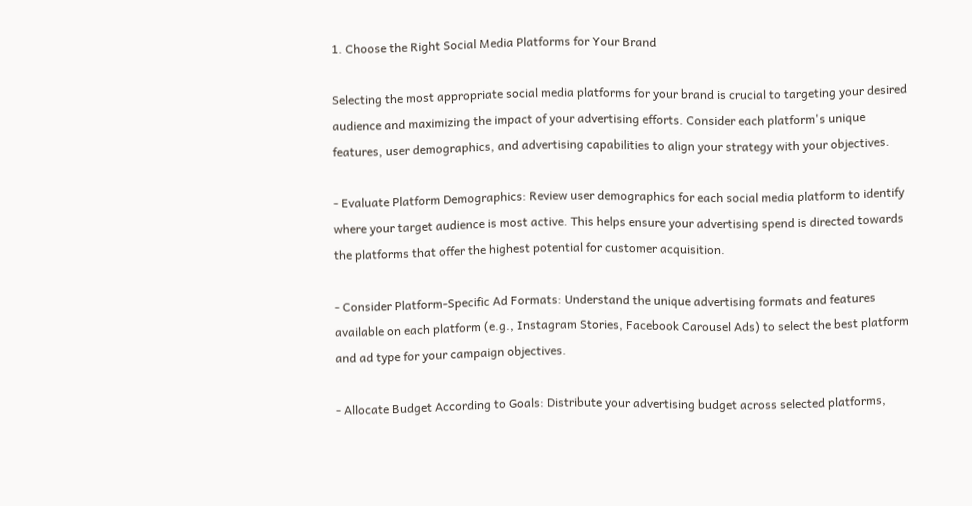1. Choose the Right Social Media Platforms for Your Brand

Selecting the most appropriate social media platforms for your brand is crucial to targeting your desired audience and maximizing the impact of your advertising efforts. Consider each platform's unique features, user demographics, and advertising capabilities to align your strategy with your objectives.

- Evaluate Platform Demographics: Review user demographics for each social media platform to identify where your target audience is most active. This helps ensure your advertising spend is directed towards the platforms that offer the highest potential for customer acquisition.

- Consider Platform-Specific Ad Formats: Understand the unique advertising formats and features available on each platform (e.g., Instagram Stories, Facebook Carousel Ads) to select the best platform and ad type for your campaign objectives.

- Allocate Budget According to Goals: Distribute your advertising budget across selected platforms,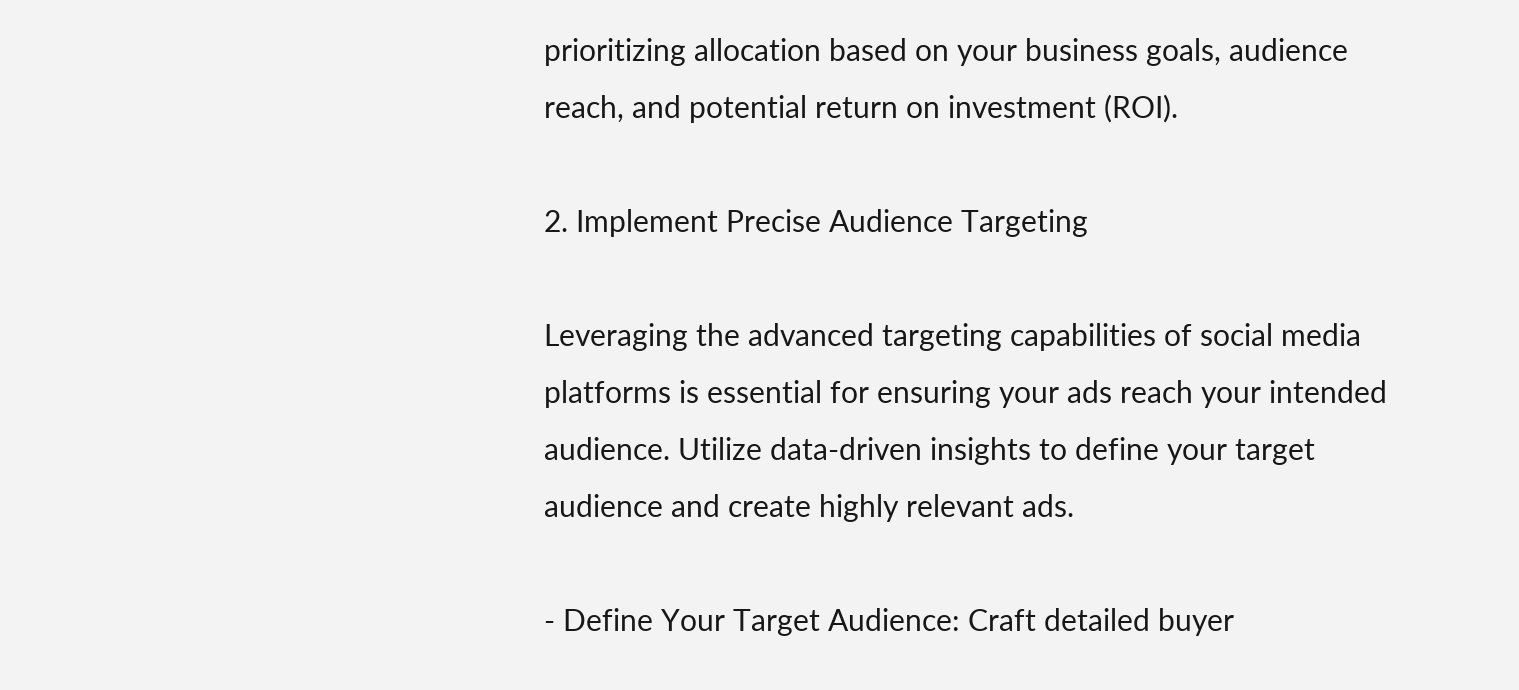prioritizing allocation based on your business goals, audience reach, and potential return on investment (ROI).

2. Implement Precise Audience Targeting

Leveraging the advanced targeting capabilities of social media platforms is essential for ensuring your ads reach your intended audience. Utilize data-driven insights to define your target audience and create highly relevant ads.

- Define Your Target Audience: Craft detailed buyer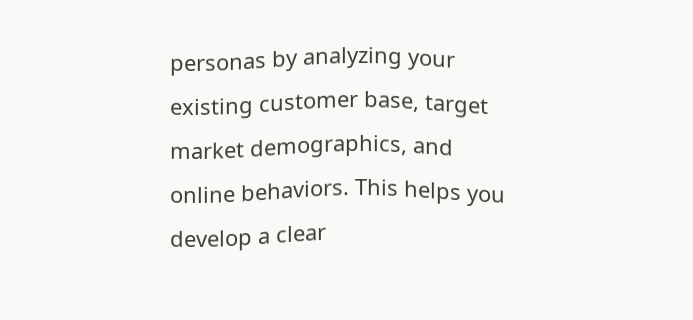personas by analyzing your existing customer base, target market demographics, and online behaviors. This helps you develop a clear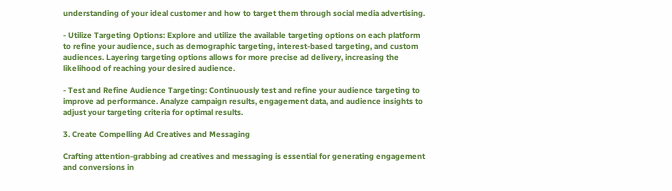understanding of your ideal customer and how to target them through social media advertising.

- Utilize Targeting Options: Explore and utilize the available targeting options on each platform to refine your audience, such as demographic targeting, interest-based targeting, and custom audiences. Layering targeting options allows for more precise ad delivery, increasing the likelihood of reaching your desired audience.

- Test and Refine Audience Targeting: Continuously test and refine your audience targeting to improve ad performance. Analyze campaign results, engagement data, and audience insights to adjust your targeting criteria for optimal results.

3. Create Compelling Ad Creatives and Messaging

Crafting attention-grabbing ad creatives and messaging is essential for generating engagement and conversions in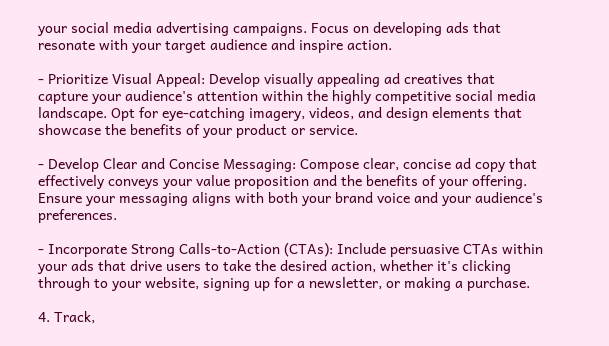your social media advertising campaigns. Focus on developing ads that resonate with your target audience and inspire action.

- Prioritize Visual Appeal: Develop visually appealing ad creatives that capture your audience's attention within the highly competitive social media landscape. Opt for eye-catching imagery, videos, and design elements that showcase the benefits of your product or service.

- Develop Clear and Concise Messaging: Compose clear, concise ad copy that effectively conveys your value proposition and the benefits of your offering. Ensure your messaging aligns with both your brand voice and your audience's preferences.

- Incorporate Strong Calls-to-Action (CTAs): Include persuasive CTAs within your ads that drive users to take the desired action, whether it's clicking through to your website, signing up for a newsletter, or making a purchase.

4. Track,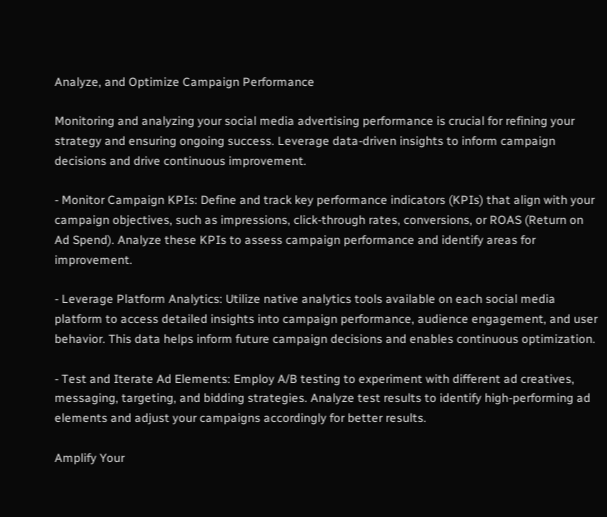Analyze, and Optimize Campaign Performance

Monitoring and analyzing your social media advertising performance is crucial for refining your strategy and ensuring ongoing success. Leverage data-driven insights to inform campaign decisions and drive continuous improvement.

- Monitor Campaign KPIs: Define and track key performance indicators (KPIs) that align with your campaign objectives, such as impressions, click-through rates, conversions, or ROAS (Return on Ad Spend). Analyze these KPIs to assess campaign performance and identify areas for improvement.

- Leverage Platform Analytics: Utilize native analytics tools available on each social media platform to access detailed insights into campaign performance, audience engagement, and user behavior. This data helps inform future campaign decisions and enables continuous optimization.

- Test and Iterate Ad Elements: Employ A/B testing to experiment with different ad creatives, messaging, targeting, and bidding strategies. Analyze test results to identify high-performing ad elements and adjust your campaigns accordingly for better results.

Amplify Your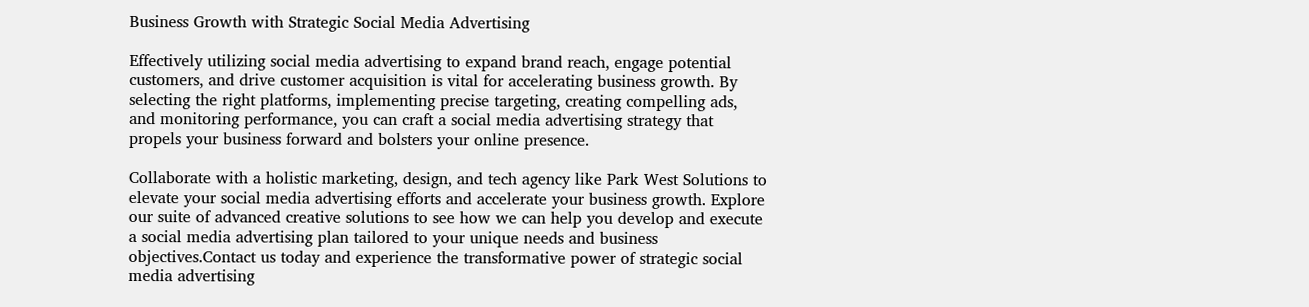Business Growth with Strategic Social Media Advertising

Effectively utilizing social media advertising to expand brand reach, engage potential customers, and drive customer acquisition is vital for accelerating business growth. By selecting the right platforms, implementing precise targeting, creating compelling ads, and monitoring performance, you can craft a social media advertising strategy that propels your business forward and bolsters your online presence.

Collaborate with a holistic marketing, design, and tech agency like Park West Solutions to elevate your social media advertising efforts and accelerate your business growth. Explore our suite of advanced creative solutions to see how we can help you develop and execute a social media advertising plan tailored to your unique needs and business objectives.Contact us today and experience the transformative power of strategic social media advertising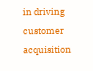in driving customer acquisition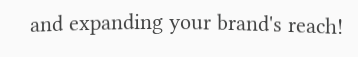and expanding your brand's reach!